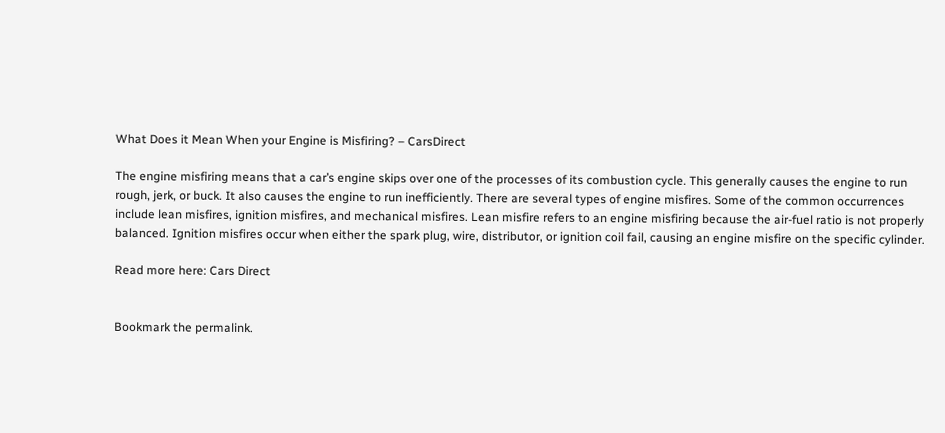What Does it Mean When your Engine is Misfiring? – CarsDirect

The engine misfiring means that a car’s engine skips over one of the processes of its combustion cycle. This generally causes the engine to run rough, jerk, or buck. It also causes the engine to run inefficiently. There are several types of engine misfires. Some of the common occurrences include lean misfires, ignition misfires, and mechanical misfires. Lean misfire refers to an engine misfiring because the air-fuel ratio is not properly balanced. Ignition misfires occur when either the spark plug, wire, distributor, or ignition coil fail, causing an engine misfire on the specific cylinder.

Read more here: Cars Direct


Bookmark the permalink.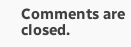Comments are closed.